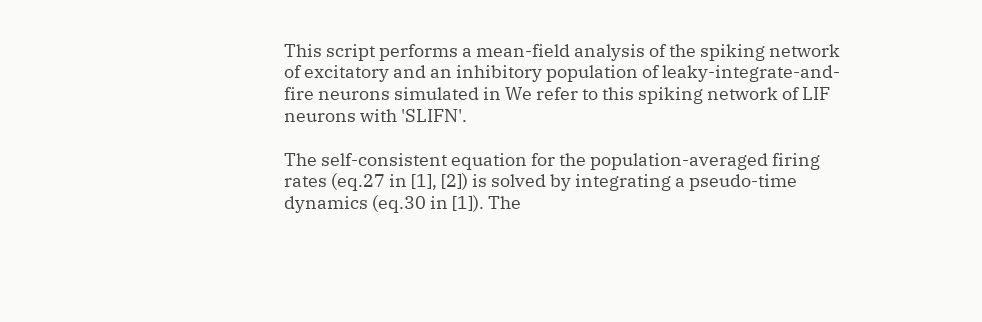This script performs a mean-field analysis of the spiking network of excitatory and an inhibitory population of leaky-integrate-and-fire neurons simulated in We refer to this spiking network of LIF neurons with 'SLIFN'.

The self-consistent equation for the population-averaged firing rates (eq.27 in [1], [2]) is solved by integrating a pseudo-time dynamics (eq.30 in [1]). The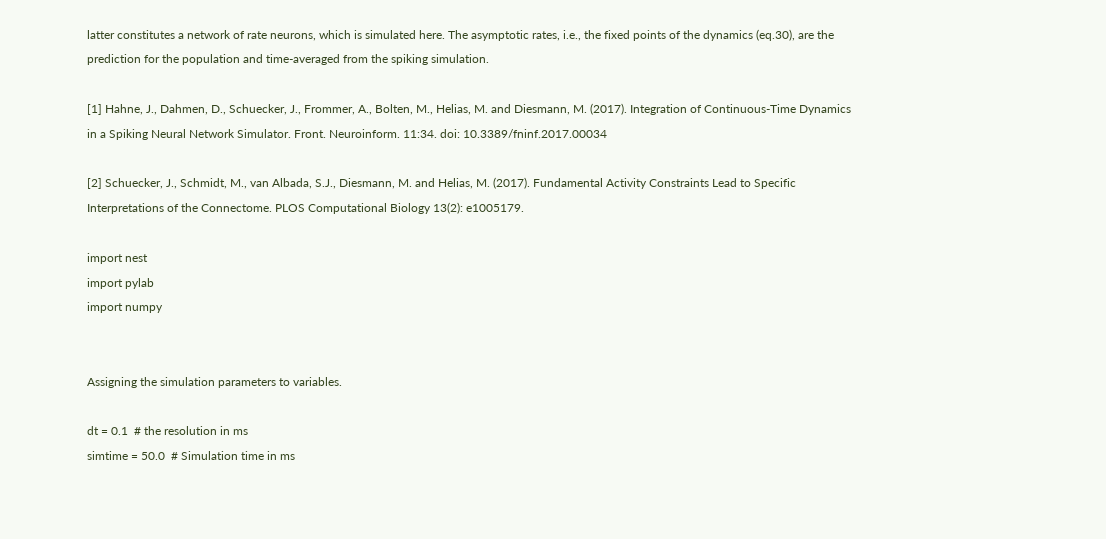latter constitutes a network of rate neurons, which is simulated here. The asymptotic rates, i.e., the fixed points of the dynamics (eq.30), are the prediction for the population and time-averaged from the spiking simulation.

[1] Hahne, J., Dahmen, D., Schuecker, J., Frommer, A., Bolten, M., Helias, M. and Diesmann, M. (2017). Integration of Continuous-Time Dynamics in a Spiking Neural Network Simulator. Front. Neuroinform. 11:34. doi: 10.3389/fninf.2017.00034

[2] Schuecker, J., Schmidt, M., van Albada, S.J., Diesmann, M. and Helias, M. (2017). Fundamental Activity Constraints Lead to Specific Interpretations of the Connectome. PLOS Computational Biology 13(2): e1005179.

import nest
import pylab
import numpy


Assigning the simulation parameters to variables.

dt = 0.1  # the resolution in ms
simtime = 50.0  # Simulation time in ms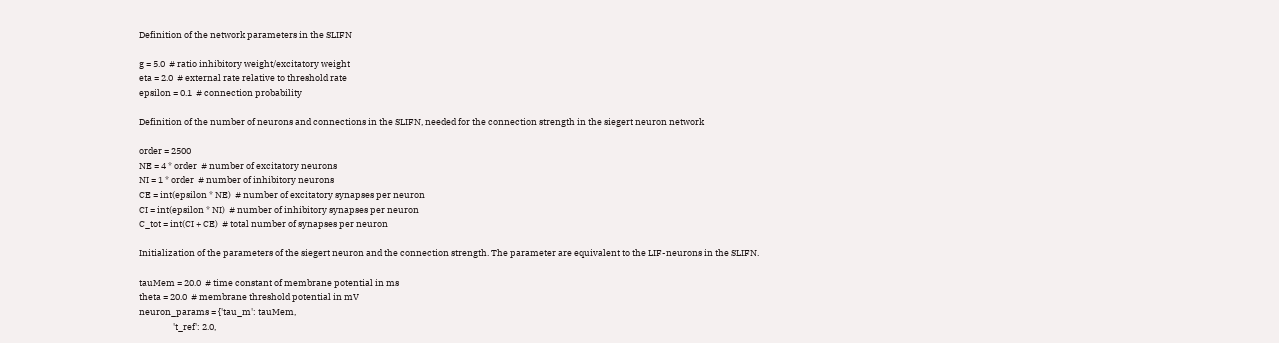Definition of the network parameters in the SLIFN

g = 5.0  # ratio inhibitory weight/excitatory weight
eta = 2.0  # external rate relative to threshold rate
epsilon = 0.1  # connection probability

Definition of the number of neurons and connections in the SLIFN, needed for the connection strength in the siegert neuron network

order = 2500
NE = 4 * order  # number of excitatory neurons
NI = 1 * order  # number of inhibitory neurons
CE = int(epsilon * NE)  # number of excitatory synapses per neuron
CI = int(epsilon * NI)  # number of inhibitory synapses per neuron
C_tot = int(CI + CE)  # total number of synapses per neuron

Initialization of the parameters of the siegert neuron and the connection strength. The parameter are equivalent to the LIF-neurons in the SLIFN.

tauMem = 20.0  # time constant of membrane potential in ms
theta = 20.0  # membrane threshold potential in mV
neuron_params = {'tau_m': tauMem,
                 't_ref': 2.0,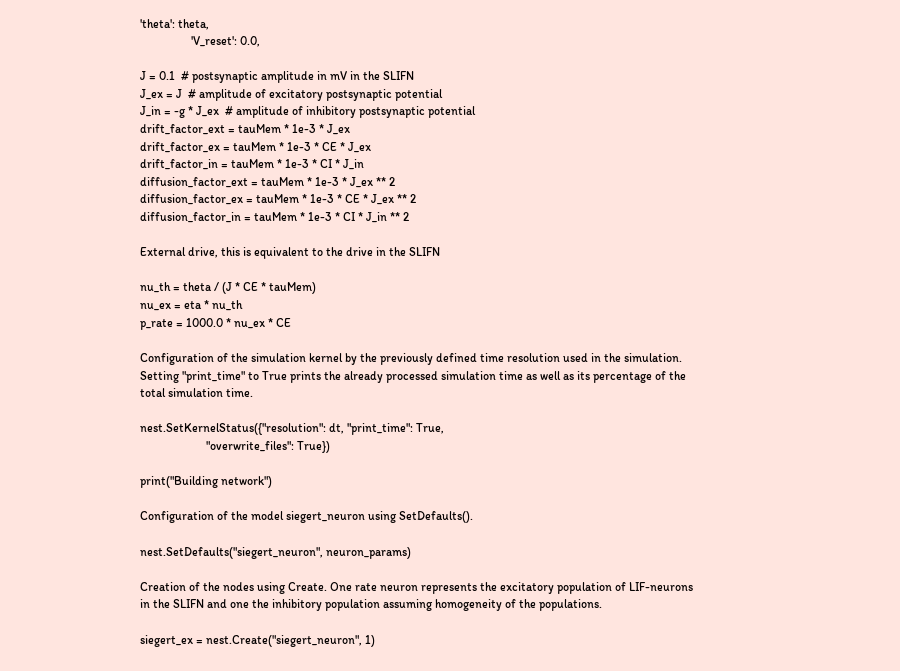'theta': theta,
                 'V_reset': 0.0,

J = 0.1  # postsynaptic amplitude in mV in the SLIFN
J_ex = J  # amplitude of excitatory postsynaptic potential
J_in = -g * J_ex  # amplitude of inhibitory postsynaptic potential
drift_factor_ext = tauMem * 1e-3 * J_ex
drift_factor_ex = tauMem * 1e-3 * CE * J_ex
drift_factor_in = tauMem * 1e-3 * CI * J_in
diffusion_factor_ext = tauMem * 1e-3 * J_ex ** 2
diffusion_factor_ex = tauMem * 1e-3 * CE * J_ex ** 2
diffusion_factor_in = tauMem * 1e-3 * CI * J_in ** 2

External drive, this is equivalent to the drive in the SLIFN

nu_th = theta / (J * CE * tauMem)
nu_ex = eta * nu_th
p_rate = 1000.0 * nu_ex * CE

Configuration of the simulation kernel by the previously defined time resolution used in the simulation. Setting "print_time" to True prints the already processed simulation time as well as its percentage of the total simulation time.

nest.SetKernelStatus({"resolution": dt, "print_time": True,
                      "overwrite_files": True})

print("Building network")

Configuration of the model siegert_neuron using SetDefaults().

nest.SetDefaults("siegert_neuron", neuron_params)

Creation of the nodes using Create. One rate neuron represents the excitatory population of LIF-neurons in the SLIFN and one the inhibitory population assuming homogeneity of the populations.

siegert_ex = nest.Create("siegert_neuron", 1)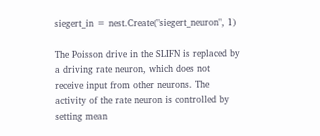siegert_in = nest.Create("siegert_neuron", 1)

The Poisson drive in the SLIFN is replaced by a driving rate neuron, which does not receive input from other neurons. The activity of the rate neuron is controlled by setting mean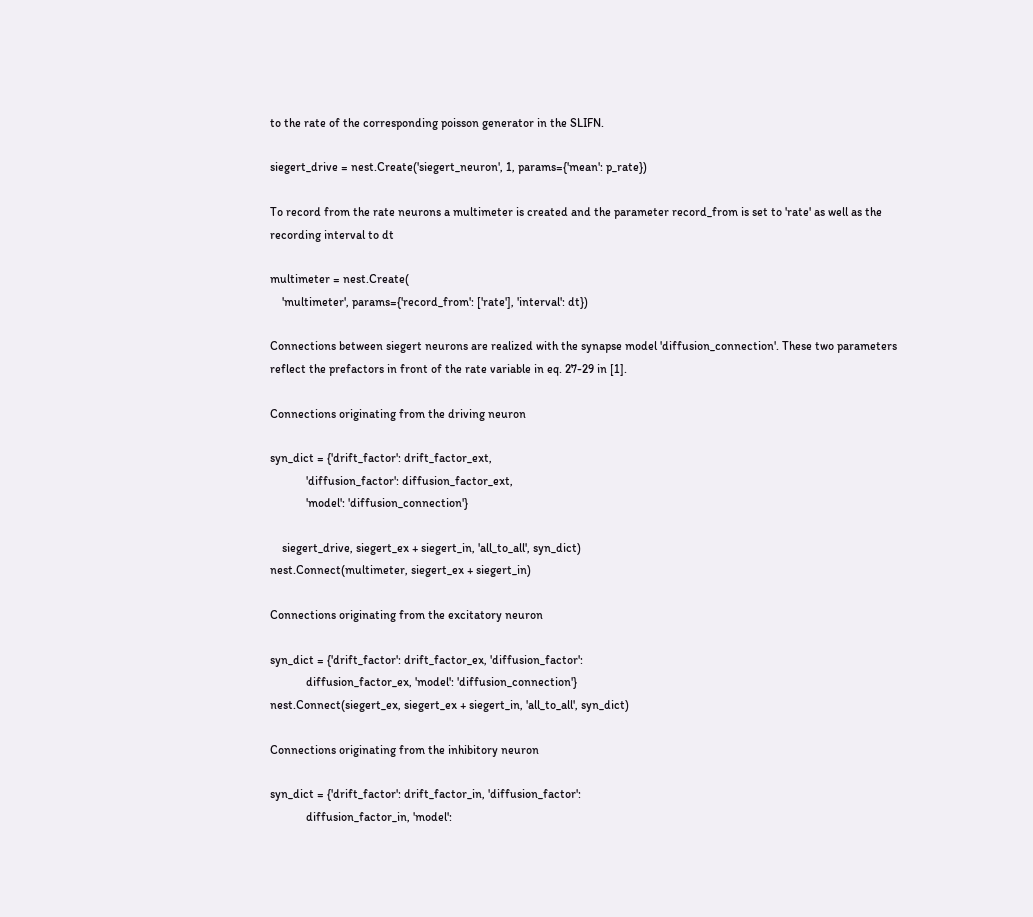to the rate of the corresponding poisson generator in the SLIFN.

siegert_drive = nest.Create('siegert_neuron', 1, params={'mean': p_rate})

To record from the rate neurons a multimeter is created and the parameter record_from is set to 'rate' as well as the recording interval to dt

multimeter = nest.Create(
    'multimeter', params={'record_from': ['rate'], 'interval': dt})

Connections between siegert neurons are realized with the synapse model 'diffusion_connection'. These two parameters reflect the prefactors in front of the rate variable in eq. 27-29 in [1].

Connections originating from the driving neuron

syn_dict = {'drift_factor': drift_factor_ext,
            'diffusion_factor': diffusion_factor_ext,
            'model': 'diffusion_connection'}

    siegert_drive, siegert_ex + siegert_in, 'all_to_all', syn_dict)
nest.Connect(multimeter, siegert_ex + siegert_in)

Connections originating from the excitatory neuron

syn_dict = {'drift_factor': drift_factor_ex, 'diffusion_factor':
            diffusion_factor_ex, 'model': 'diffusion_connection'}
nest.Connect(siegert_ex, siegert_ex + siegert_in, 'all_to_all', syn_dict)

Connections originating from the inhibitory neuron

syn_dict = {'drift_factor': drift_factor_in, 'diffusion_factor':
            diffusion_factor_in, 'model':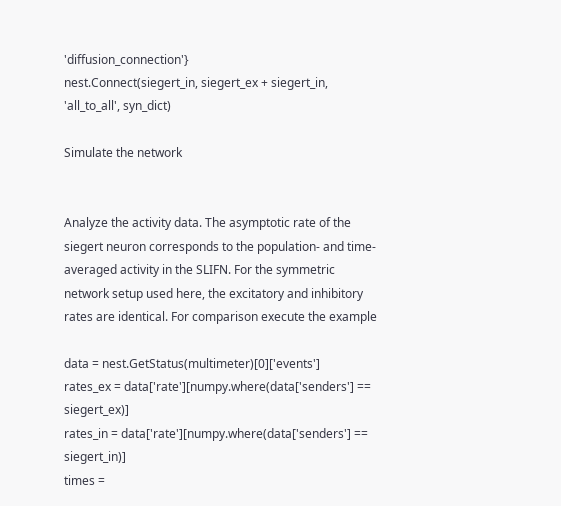'diffusion_connection'}
nest.Connect(siegert_in, siegert_ex + siegert_in, 'all_to_all', syn_dict)

Simulate the network


Analyze the activity data. The asymptotic rate of the siegert neuron corresponds to the population- and time-averaged activity in the SLIFN. For the symmetric network setup used here, the excitatory and inhibitory rates are identical. For comparison execute the example

data = nest.GetStatus(multimeter)[0]['events']
rates_ex = data['rate'][numpy.where(data['senders'] == siegert_ex)]
rates_in = data['rate'][numpy.where(data['senders'] == siegert_in)]
times =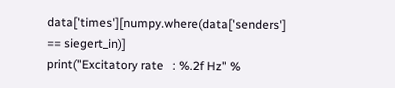data['times'][numpy.where(data['senders'] == siegert_in)]
print("Excitatory rate   : %.2f Hz" %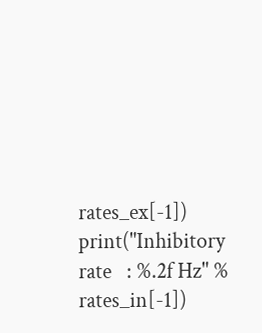rates_ex[-1])
print("Inhibitory rate   : %.2f Hz" % rates_in[-1])